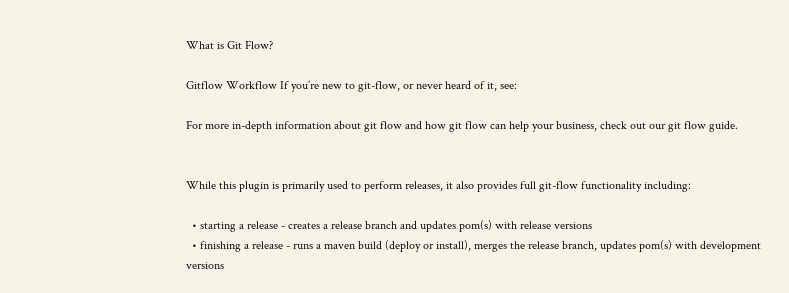What is Git Flow?

Gitflow Workflow If you’re new to git-flow, or never heard of it, see:

For more in-depth information about git flow and how git flow can help your business, check out our git flow guide.


While this plugin is primarily used to perform releases, it also provides full git-flow functionality including:

  • starting a release - creates a release branch and updates pom(s) with release versions
  • finishing a release - runs a maven build (deploy or install), merges the release branch, updates pom(s) with development versions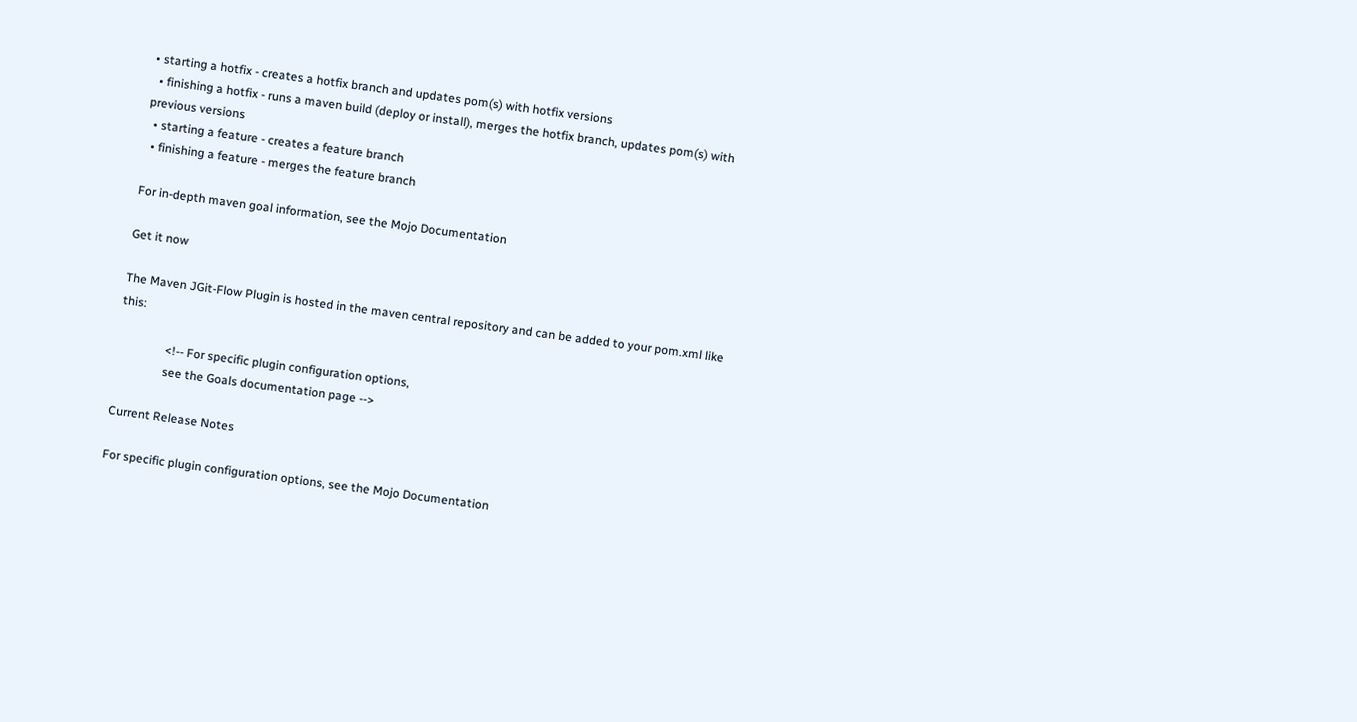• starting a hotfix - creates a hotfix branch and updates pom(s) with hotfix versions
  • finishing a hotfix - runs a maven build (deploy or install), merges the hotfix branch, updates pom(s) with previous versions
  • starting a feature - creates a feature branch
  • finishing a feature - merges the feature branch

For in-depth maven goal information, see the Mojo Documentation

Get it now

The Maven JGit-Flow Plugin is hosted in the maven central repository and can be added to your pom.xml like this:

                <!-- For specific plugin configuration options,
                see the Goals documentation page -->

Current Release Notes

For specific plugin configuration options, see the Mojo Documentation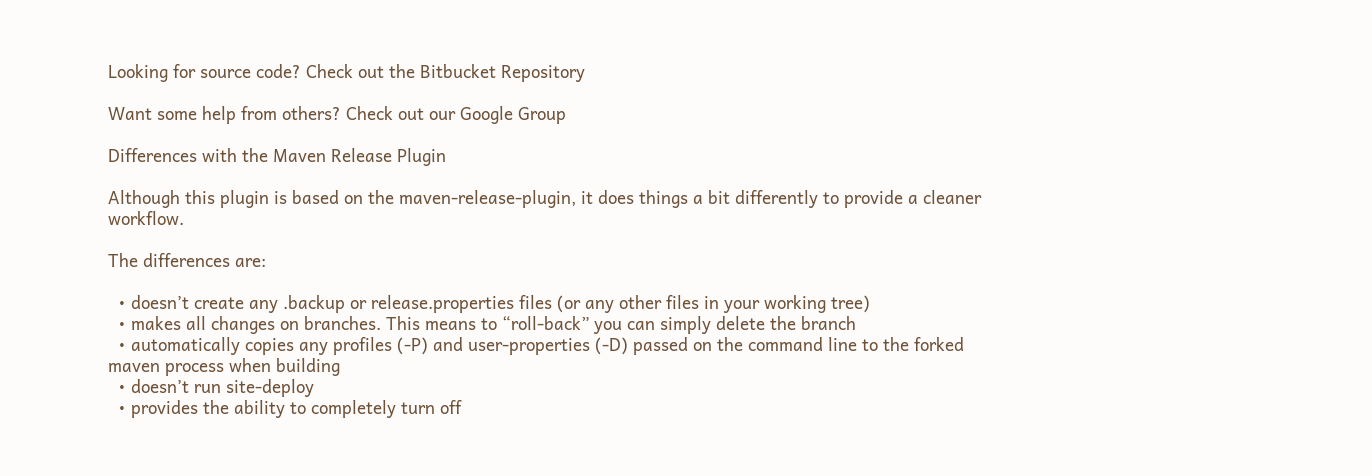Looking for source code? Check out the Bitbucket Repository

Want some help from others? Check out our Google Group

Differences with the Maven Release Plugin

Although this plugin is based on the maven-release-plugin, it does things a bit differently to provide a cleaner workflow.

The differences are:

  • doesn’t create any .backup or release.properties files (or any other files in your working tree)
  • makes all changes on branches. This means to “roll-back” you can simply delete the branch
  • automatically copies any profiles (-P) and user-properties (-D) passed on the command line to the forked maven process when building
  • doesn’t run site-deploy
  • provides the ability to completely turn off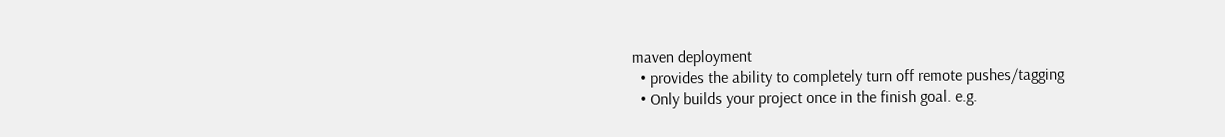maven deployment
  • provides the ability to completely turn off remote pushes/tagging
  • Only builds your project once in the finish goal. e.g.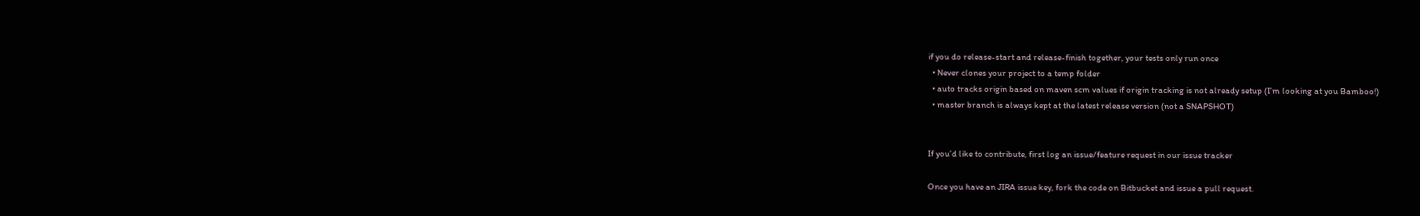if you do release-start and release-finish together, your tests only run once
  • Never clones your project to a temp folder
  • auto tracks origin based on maven scm values if origin tracking is not already setup (I’m looking at you Bamboo!)
  • master branch is always kept at the latest release version (not a SNAPSHOT)


If you’d like to contribute, first log an issue/feature request in our issue tracker

Once you have an JIRA issue key, fork the code on Bitbucket and issue a pull request.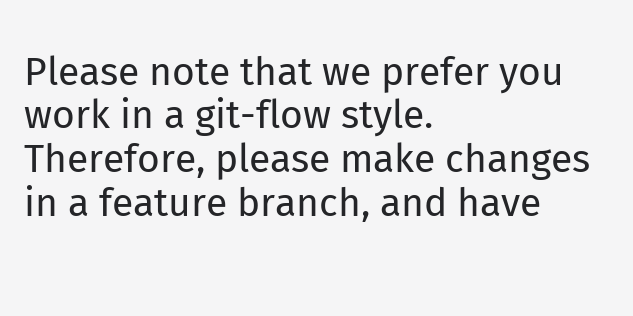Please note that we prefer you work in a git-flow style. Therefore, please make changes in a feature branch, and have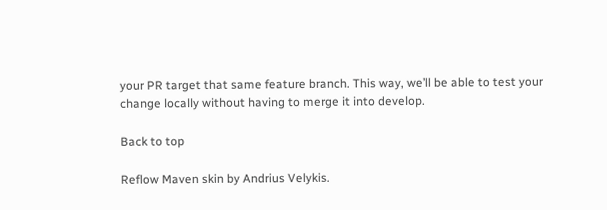your PR target that same feature branch. This way, we’ll be able to test your change locally without having to merge it into develop.

Back to top

Reflow Maven skin by Andrius Velykis.